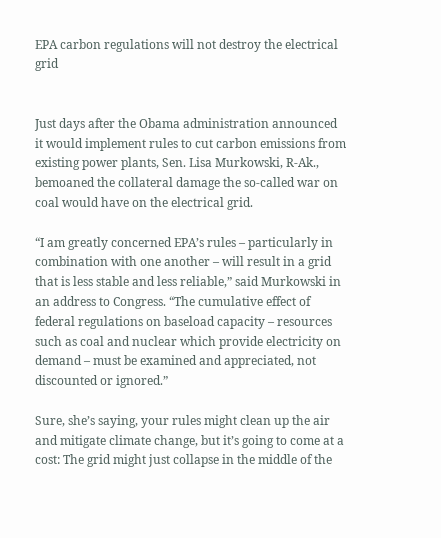EPA carbon regulations will not destroy the electrical grid


Just days after the Obama administration announced it would implement rules to cut carbon emissions from existing power plants, Sen. Lisa Murkowski, R-Ak., bemoaned the collateral damage the so-called war on coal would have on the electrical grid.

“I am greatly concerned EPA’s rules – particularly in combination with one another – will result in a grid that is less stable and less reliable,” said Murkowski in an address to Congress. “The cumulative effect of federal regulations on baseload capacity – resources such as coal and nuclear which provide electricity on demand – must be examined and appreciated, not discounted or ignored.”

Sure, she’s saying, your rules might clean up the air and mitigate climate change, but it’s going to come at a cost: The grid might just collapse in the middle of the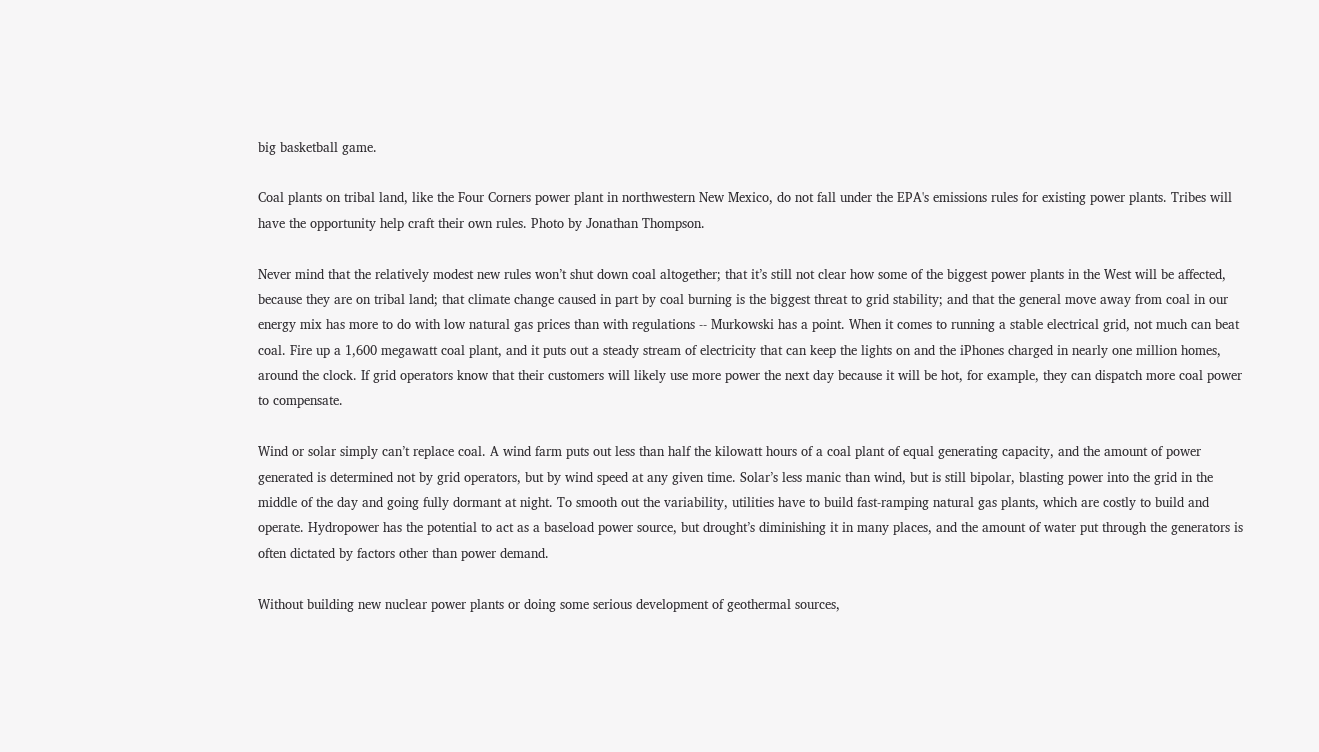big basketball game.

Coal plants on tribal land, like the Four Corners power plant in northwestern New Mexico, do not fall under the EPA's emissions rules for existing power plants. Tribes will have the opportunity help craft their own rules. Photo by Jonathan Thompson.

Never mind that the relatively modest new rules won’t shut down coal altogether; that it’s still not clear how some of the biggest power plants in the West will be affected, because they are on tribal land; that climate change caused in part by coal burning is the biggest threat to grid stability; and that the general move away from coal in our energy mix has more to do with low natural gas prices than with regulations -- Murkowski has a point. When it comes to running a stable electrical grid, not much can beat coal. Fire up a 1,600 megawatt coal plant, and it puts out a steady stream of electricity that can keep the lights on and the iPhones charged in nearly one million homes, around the clock. If grid operators know that their customers will likely use more power the next day because it will be hot, for example, they can dispatch more coal power to compensate.

Wind or solar simply can’t replace coal. A wind farm puts out less than half the kilowatt hours of a coal plant of equal generating capacity, and the amount of power generated is determined not by grid operators, but by wind speed at any given time. Solar’s less manic than wind, but is still bipolar, blasting power into the grid in the middle of the day and going fully dormant at night. To smooth out the variability, utilities have to build fast-ramping natural gas plants, which are costly to build and operate. Hydropower has the potential to act as a baseload power source, but drought’s diminishing it in many places, and the amount of water put through the generators is often dictated by factors other than power demand.

Without building new nuclear power plants or doing some serious development of geothermal sources,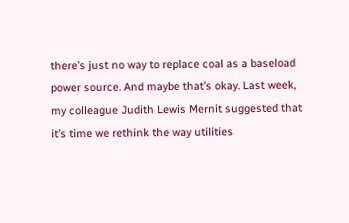there’s just no way to replace coal as a baseload power source. And maybe that’s okay. Last week, my colleague Judith Lewis Mernit suggested that it’s time we rethink the way utilities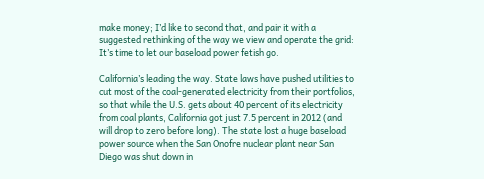make money; I’d like to second that, and pair it with a suggested rethinking of the way we view and operate the grid: It’s time to let our baseload power fetish go.

California’s leading the way. State laws have pushed utilities to cut most of the coal-generated electricity from their portfolios, so that while the U.S. gets about 40 percent of its electricity from coal plants, California got just 7.5 percent in 2012 (and will drop to zero before long). The state lost a huge baseload power source when the San Onofre nuclear plant near San Diego was shut down in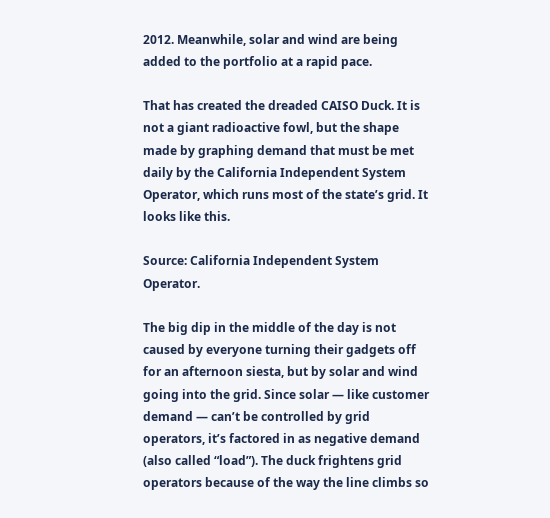2012. Meanwhile, solar and wind are being added to the portfolio at a rapid pace.

That has created the dreaded CAISO Duck. It is not a giant radioactive fowl, but the shape made by graphing demand that must be met daily by the California Independent System Operator, which runs most of the state’s grid. It looks like this.

Source: California Independent System Operator.

The big dip in the middle of the day is not caused by everyone turning their gadgets off for an afternoon siesta, but by solar and wind going into the grid. Since solar — like customer demand — can’t be controlled by grid operators, it’s factored in as negative demand (also called “load”). The duck frightens grid operators because of the way the line climbs so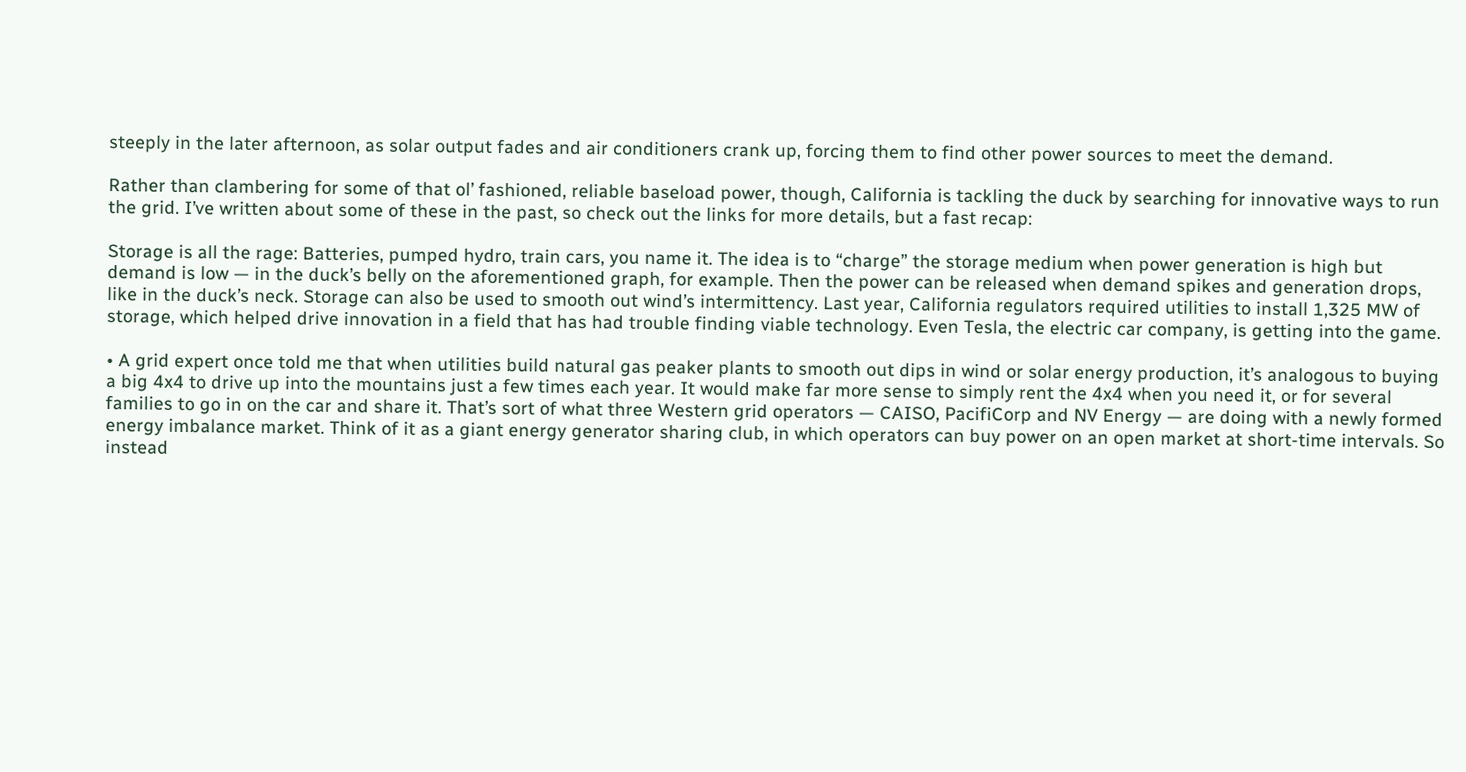steeply in the later afternoon, as solar output fades and air conditioners crank up, forcing them to find other power sources to meet the demand.

Rather than clambering for some of that ol’ fashioned, reliable baseload power, though, California is tackling the duck by searching for innovative ways to run the grid. I’ve written about some of these in the past, so check out the links for more details, but a fast recap:

Storage is all the rage: Batteries, pumped hydro, train cars, you name it. The idea is to “charge” the storage medium when power generation is high but demand is low — in the duck’s belly on the aforementioned graph, for example. Then the power can be released when demand spikes and generation drops, like in the duck’s neck. Storage can also be used to smooth out wind’s intermittency. Last year, California regulators required utilities to install 1,325 MW of storage, which helped drive innovation in a field that has had trouble finding viable technology. Even Tesla, the electric car company, is getting into the game.

• A grid expert once told me that when utilities build natural gas peaker plants to smooth out dips in wind or solar energy production, it’s analogous to buying a big 4x4 to drive up into the mountains just a few times each year. It would make far more sense to simply rent the 4x4 when you need it, or for several families to go in on the car and share it. That’s sort of what three Western grid operators — CAISO, PacifiCorp and NV Energy — are doing with a newly formed energy imbalance market. Think of it as a giant energy generator sharing club, in which operators can buy power on an open market at short-time intervals. So instead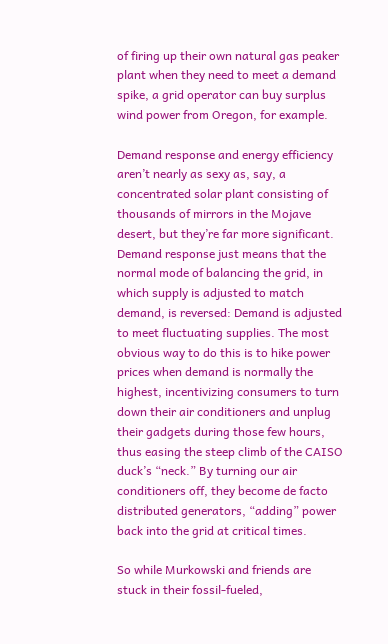of firing up their own natural gas peaker plant when they need to meet a demand spike, a grid operator can buy surplus wind power from Oregon, for example.

Demand response and energy efficiency aren’t nearly as sexy as, say, a concentrated solar plant consisting of thousands of mirrors in the Mojave desert, but they’re far more significant. Demand response just means that the normal mode of balancing the grid, in which supply is adjusted to match demand, is reversed: Demand is adjusted to meet fluctuating supplies. The most obvious way to do this is to hike power prices when demand is normally the highest, incentivizing consumers to turn down their air conditioners and unplug their gadgets during those few hours, thus easing the steep climb of the CAISO duck’s “neck.” By turning our air conditioners off, they become de facto distributed generators, “adding” power back into the grid at critical times.

So while Murkowski and friends are stuck in their fossil-fueled,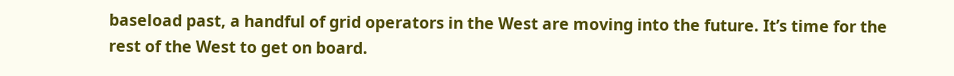baseload past, a handful of grid operators in the West are moving into the future. It’s time for the rest of the West to get on board.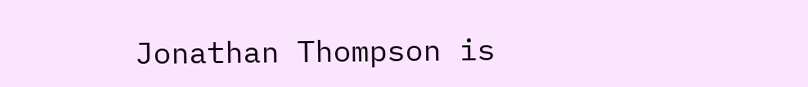Jonathan Thompson is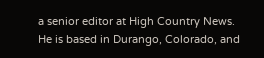a senior editor at High Country News. He is based in Durango, Colorado, and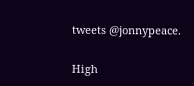tweets @jonnypeace.

High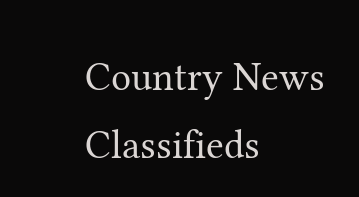Country News Classifieds